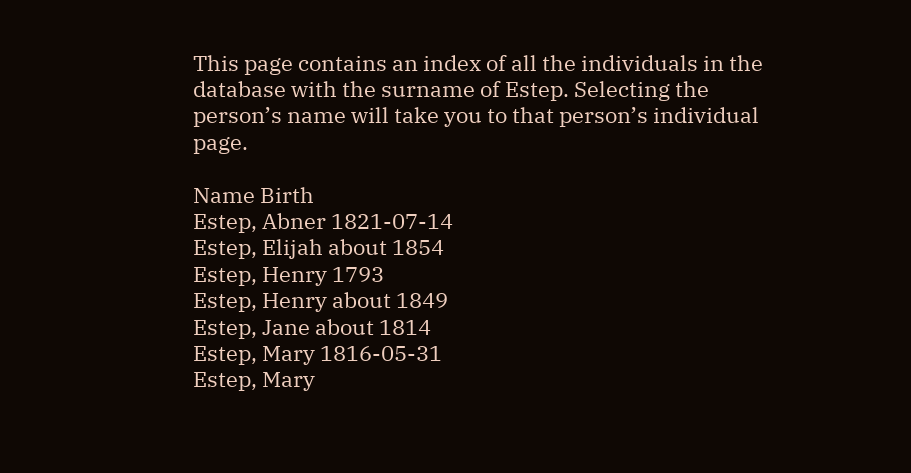This page contains an index of all the individuals in the database with the surname of Estep. Selecting the person’s name will take you to that person’s individual page.

Name Birth
Estep, Abner 1821-07-14
Estep, Elijah about 1854
Estep, Henry 1793
Estep, Henry about 1849
Estep, Jane about 1814
Estep, Mary 1816-05-31
Estep, Mary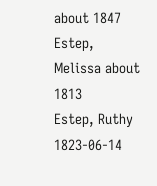about 1847
Estep, Melissa about 1813
Estep, Ruthy 1823-06-14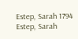Estep, Sarah 1794
Estep, Sarah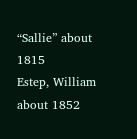“Sallie” about 1815
Estep, William about 1852